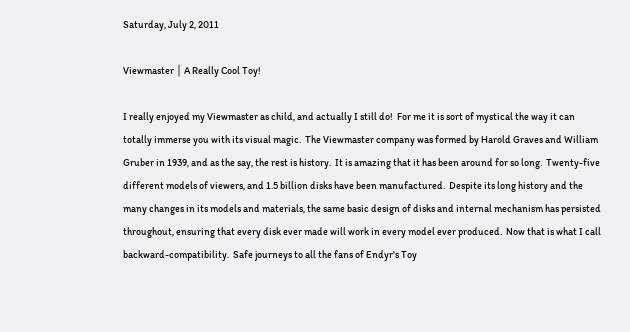Saturday, July 2, 2011

Viewmaster │ A Really Cool Toy!

I really enjoyed my Viewmaster as child, and actually I still do!  For me it is sort of mystical the way it can totally immerse you with its visual magic.  The Viewmaster company was formed by Harold Graves and William Gruber in 1939, and as the say, the rest is history.  It is amazing that it has been around for so long.  Twenty-five different models of viewers, and 1.5 billion disks have been manufactured.  Despite its long history and the many changes in its models and materials, the same basic design of disks and internal mechanism has persisted throughout, ensuring that every disk ever made will work in every model ever produced.  Now that is what I call backward-compatibility.  Safe journeys to all the fans of Endyr's Toy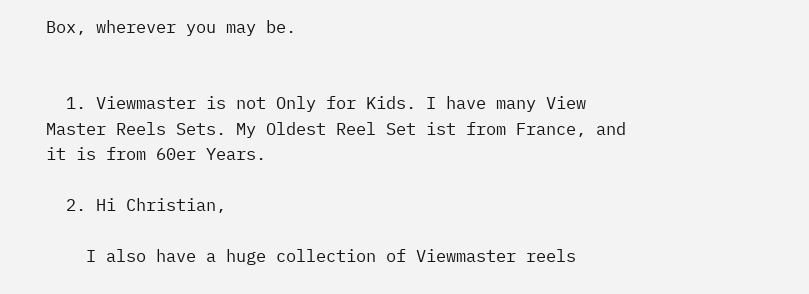Box, wherever you may be.


  1. Viewmaster is not Only for Kids. I have many View Master Reels Sets. My Oldest Reel Set ist from France, and it is from 60er Years.

  2. Hi Christian,

    I also have a huge collection of Viewmaster reels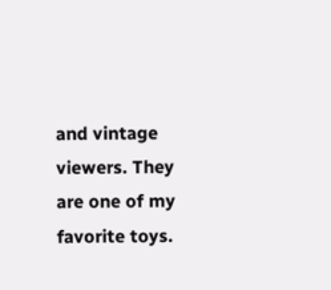and vintage viewers. They are one of my favorite toys.